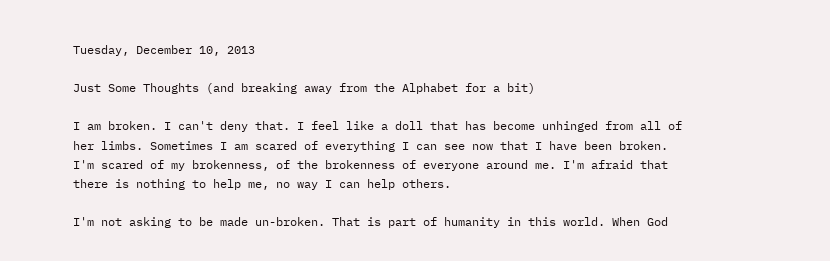Tuesday, December 10, 2013

Just Some Thoughts (and breaking away from the Alphabet for a bit)

I am broken. I can't deny that. I feel like a doll that has become unhinged from all of her limbs. Sometimes I am scared of everything I can see now that I have been broken. I'm scared of my brokenness, of the brokenness of everyone around me. I'm afraid that there is nothing to help me, no way I can help others.

I'm not asking to be made un-broken. That is part of humanity in this world. When God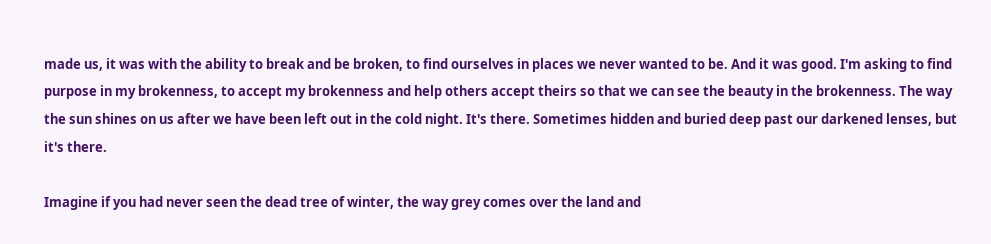made us, it was with the ability to break and be broken, to find ourselves in places we never wanted to be. And it was good. I'm asking to find purpose in my brokenness, to accept my brokenness and help others accept theirs so that we can see the beauty in the brokenness. The way the sun shines on us after we have been left out in the cold night. It's there. Sometimes hidden and buried deep past our darkened lenses, but it's there.

Imagine if you had never seen the dead tree of winter, the way grey comes over the land and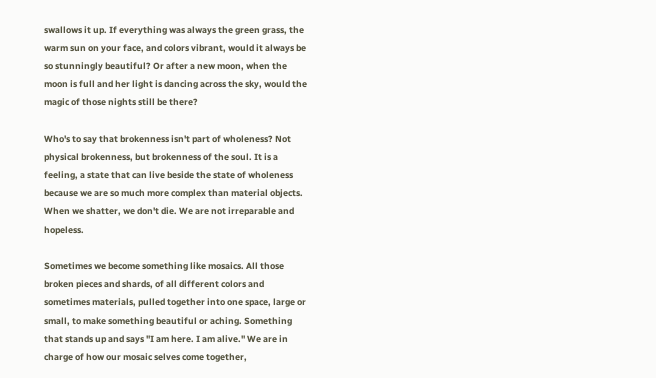swallows it up. If everything was always the green grass, the warm sun on your face, and colors vibrant, would it always be so stunningly beautiful? Or after a new moon, when the moon is full and her light is dancing across the sky, would the magic of those nights still be there?

Who's to say that brokenness isn't part of wholeness? Not physical brokenness, but brokenness of the soul. It is a feeling, a state that can live beside the state of wholeness because we are so much more complex than material objects. When we shatter, we don't die. We are not irreparable and hopeless.

Sometimes we become something like mosaics. All those broken pieces and shards, of all different colors and sometimes materials, pulled together into one space, large or small, to make something beautiful or aching. Something that stands up and says "I am here. I am alive." We are in charge of how our mosaic selves come together,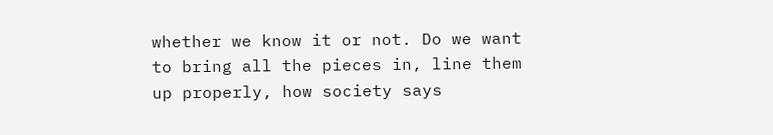whether we know it or not. Do we want to bring all the pieces in, line them up properly, how society says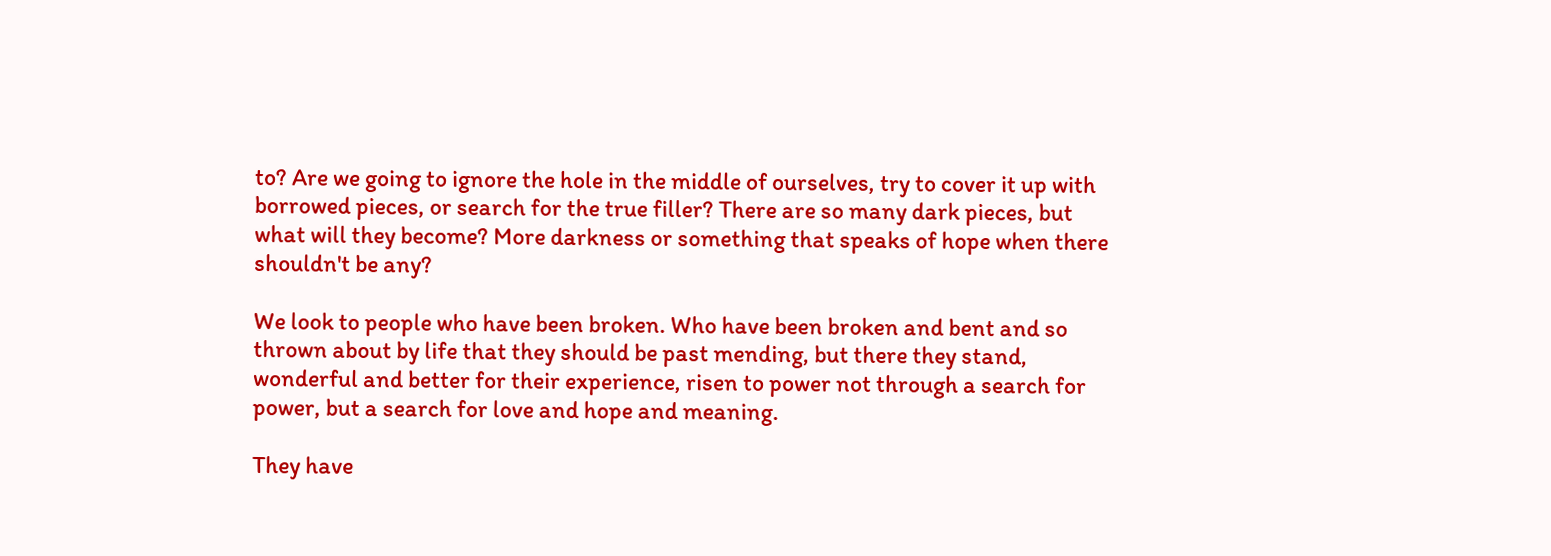to? Are we going to ignore the hole in the middle of ourselves, try to cover it up with borrowed pieces, or search for the true filler? There are so many dark pieces, but what will they become? More darkness or something that speaks of hope when there shouldn't be any?

We look to people who have been broken. Who have been broken and bent and so thrown about by life that they should be past mending, but there they stand, wonderful and better for their experience, risen to power not through a search for power, but a search for love and hope and meaning.

They have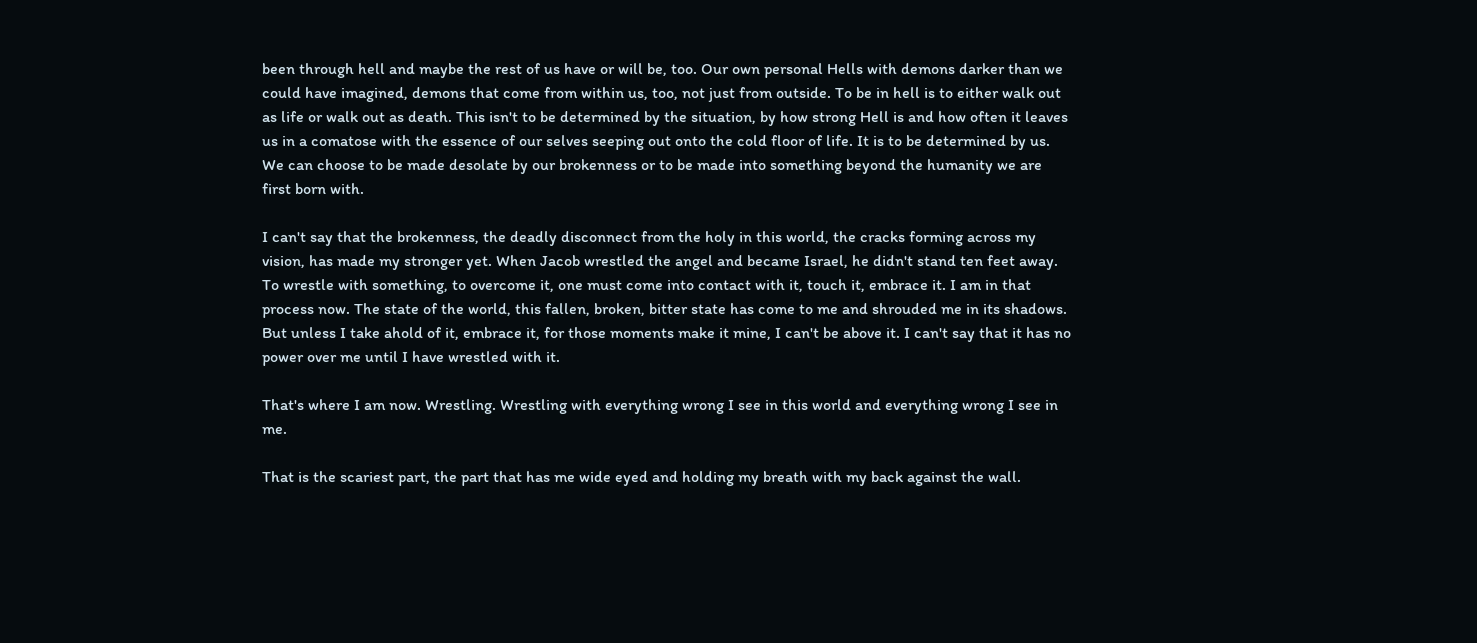been through hell and maybe the rest of us have or will be, too. Our own personal Hells with demons darker than we could have imagined, demons that come from within us, too, not just from outside. To be in hell is to either walk out as life or walk out as death. This isn't to be determined by the situation, by how strong Hell is and how often it leaves us in a comatose with the essence of our selves seeping out onto the cold floor of life. It is to be determined by us. We can choose to be made desolate by our brokenness or to be made into something beyond the humanity we are first born with.

I can't say that the brokenness, the deadly disconnect from the holy in this world, the cracks forming across my vision, has made my stronger yet. When Jacob wrestled the angel and became Israel, he didn't stand ten feet away. To wrestle with something, to overcome it, one must come into contact with it, touch it, embrace it. I am in that process now. The state of the world, this fallen, broken, bitter state has come to me and shrouded me in its shadows. But unless I take ahold of it, embrace it, for those moments make it mine, I can't be above it. I can't say that it has no power over me until I have wrestled with it.

That's where I am now. Wrestling. Wrestling with everything wrong I see in this world and everything wrong I see in me.

That is the scariest part, the part that has me wide eyed and holding my breath with my back against the wall.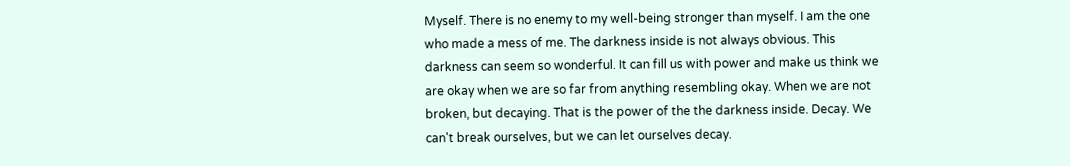Myself. There is no enemy to my well-being stronger than myself. I am the one who made a mess of me. The darkness inside is not always obvious. This darkness can seem so wonderful. It can fill us with power and make us think we are okay when we are so far from anything resembling okay. When we are not broken, but decaying. That is the power of the the darkness inside. Decay. We can't break ourselves, but we can let ourselves decay.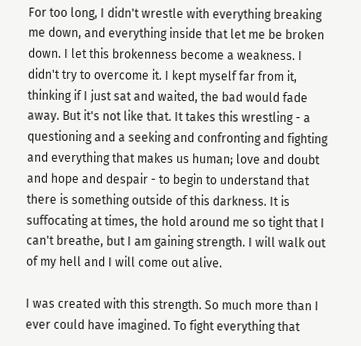For too long, I didn't wrestle with everything breaking me down, and everything inside that let me be broken down. I let this brokenness become a weakness. I didn't try to overcome it. I kept myself far from it, thinking if I just sat and waited, the bad would fade away. But it's not like that. It takes this wrestling - a questioning and a seeking and confronting and fighting and everything that makes us human; love and doubt and hope and despair - to begin to understand that there is something outside of this darkness. It is suffocating at times, the hold around me so tight that I can't breathe, but I am gaining strength. I will walk out of my hell and I will come out alive.

I was created with this strength. So much more than I ever could have imagined. To fight everything that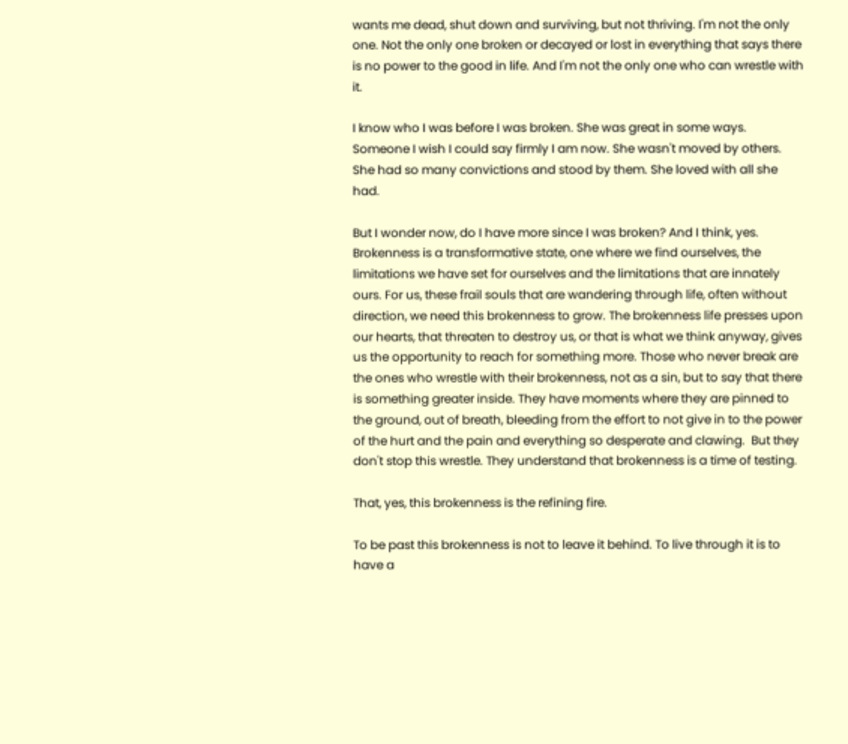wants me dead, shut down and surviving, but not thriving. I'm not the only one. Not the only one broken or decayed or lost in everything that says there is no power to the good in life. And I'm not the only one who can wrestle with it.

I know who I was before I was broken. She was great in some ways. Someone I wish I could say firmly I am now. She wasn't moved by others. She had so many convictions and stood by them. She loved with all she had.

But I wonder now, do I have more since I was broken? And I think, yes. Brokenness is a transformative state, one where we find ourselves, the limitations we have set for ourselves and the limitations that are innately ours. For us, these frail souls that are wandering through life, often without direction, we need this brokenness to grow. The brokenness life presses upon our hearts, that threaten to destroy us, or that is what we think anyway, gives us the opportunity to reach for something more. Those who never break are the ones who wrestle with their brokenness, not as a sin, but to say that there is something greater inside. They have moments where they are pinned to the ground, out of breath, bleeding from the effort to not give in to the power of the hurt and the pain and everything so desperate and clawing.  But they don't stop this wrestle. They understand that brokenness is a time of testing.

That, yes, this brokenness is the refining fire.

To be past this brokenness is not to leave it behind. To live through it is to have a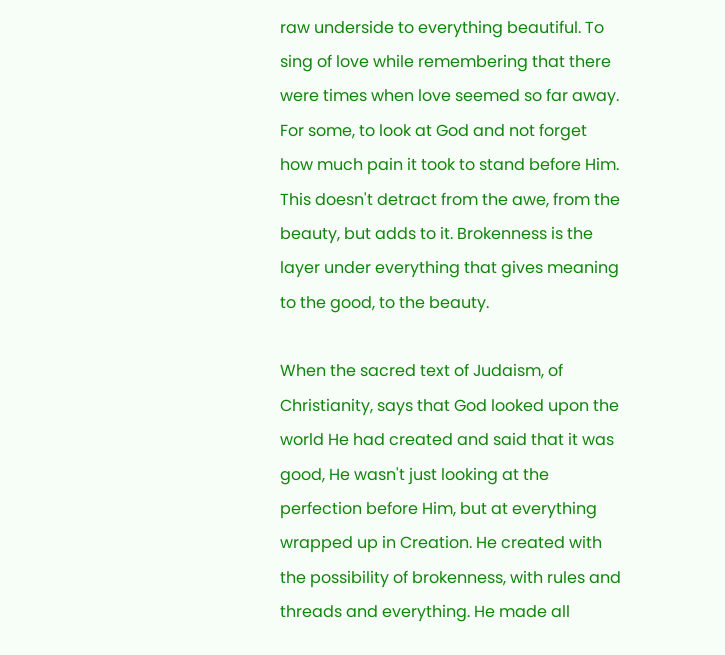raw underside to everything beautiful. To sing of love while remembering that there were times when love seemed so far away. For some, to look at God and not forget how much pain it took to stand before Him. This doesn't detract from the awe, from the beauty, but adds to it. Brokenness is the layer under everything that gives meaning to the good, to the beauty.

When the sacred text of Judaism, of Christianity, says that God looked upon the world He had created and said that it was good, He wasn't just looking at the perfection before Him, but at everything wrapped up in Creation. He created with the possibility of brokenness, with rules and threads and everything. He made all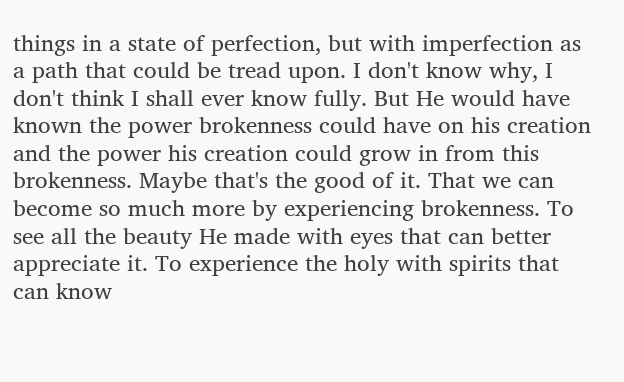things in a state of perfection, but with imperfection as a path that could be tread upon. I don't know why, I don't think I shall ever know fully. But He would have known the power brokenness could have on his creation and the power his creation could grow in from this brokenness. Maybe that's the good of it. That we can become so much more by experiencing brokenness. To see all the beauty He made with eyes that can better appreciate it. To experience the holy with spirits that can know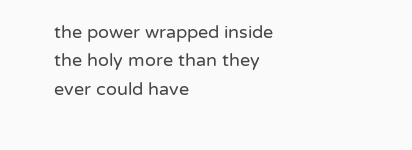the power wrapped inside the holy more than they ever could have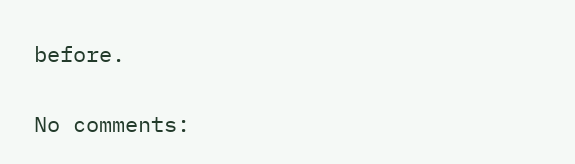before.

No comments: